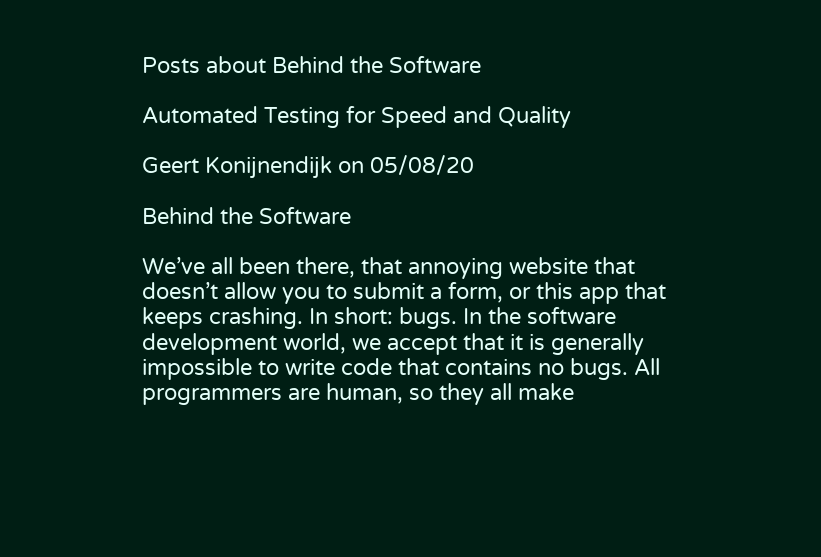Posts about Behind the Software

Automated Testing for Speed and Quality

Geert Konijnendijk on 05/08/20

Behind the Software

We’ve all been there, that annoying website that doesn’t allow you to submit a form, or this app that keeps crashing. In short: bugs. In the software development world, we accept that it is generally impossible to write code that contains no bugs. All programmers are human, so they all make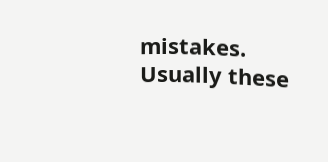mistakes. Usually these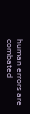human errors are combated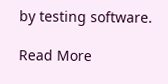by testing software.

Read More